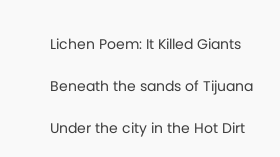Lichen Poem: It Killed Giants

Beneath the sands of Tijuana

Under the city in the Hot Dirt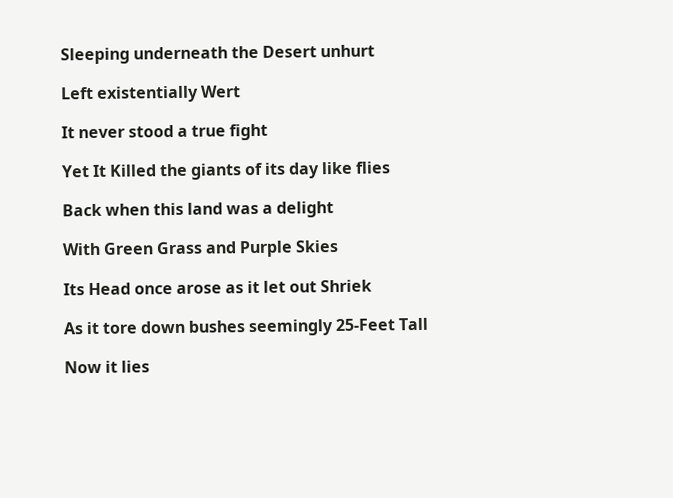Sleeping underneath the Desert unhurt

Left existentially Wert

It never stood a true fight

Yet It Killed the giants of its day like flies

Back when this land was a delight

With Green Grass and Purple Skies

Its Head once arose as it let out Shriek

As it tore down bushes seemingly 25-Feet Tall

Now it lies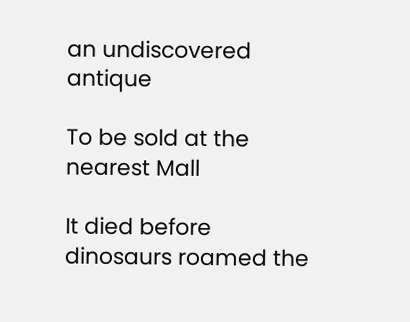an undiscovered antique

To be sold at the nearest Mall

It died before dinosaurs roamed the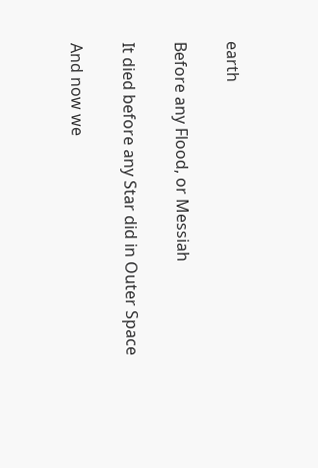earth

Before any Flood, or Messiah

It died before any Star did in Outer Space

And now we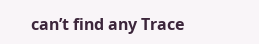can’t find any Trace